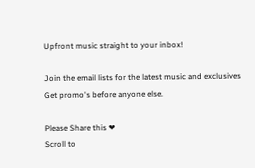Upfront music straight to your inbox!

Join the email lists for the latest music and exclusives
Get promo's before anyone else.

Please Share this ❤
Scroll to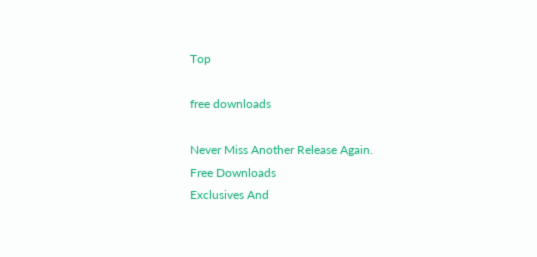Top

free downloads

Never Miss Another Release Again.
Free Downloads
Exclusives And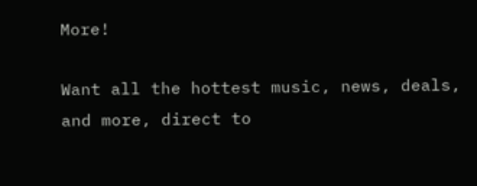More!

Want all the hottest music, news, deals, and more, direct to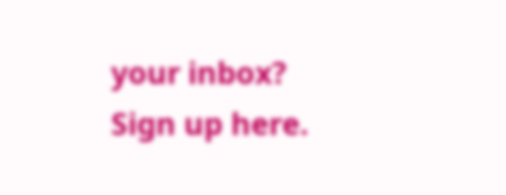your inbox? Sign up here.